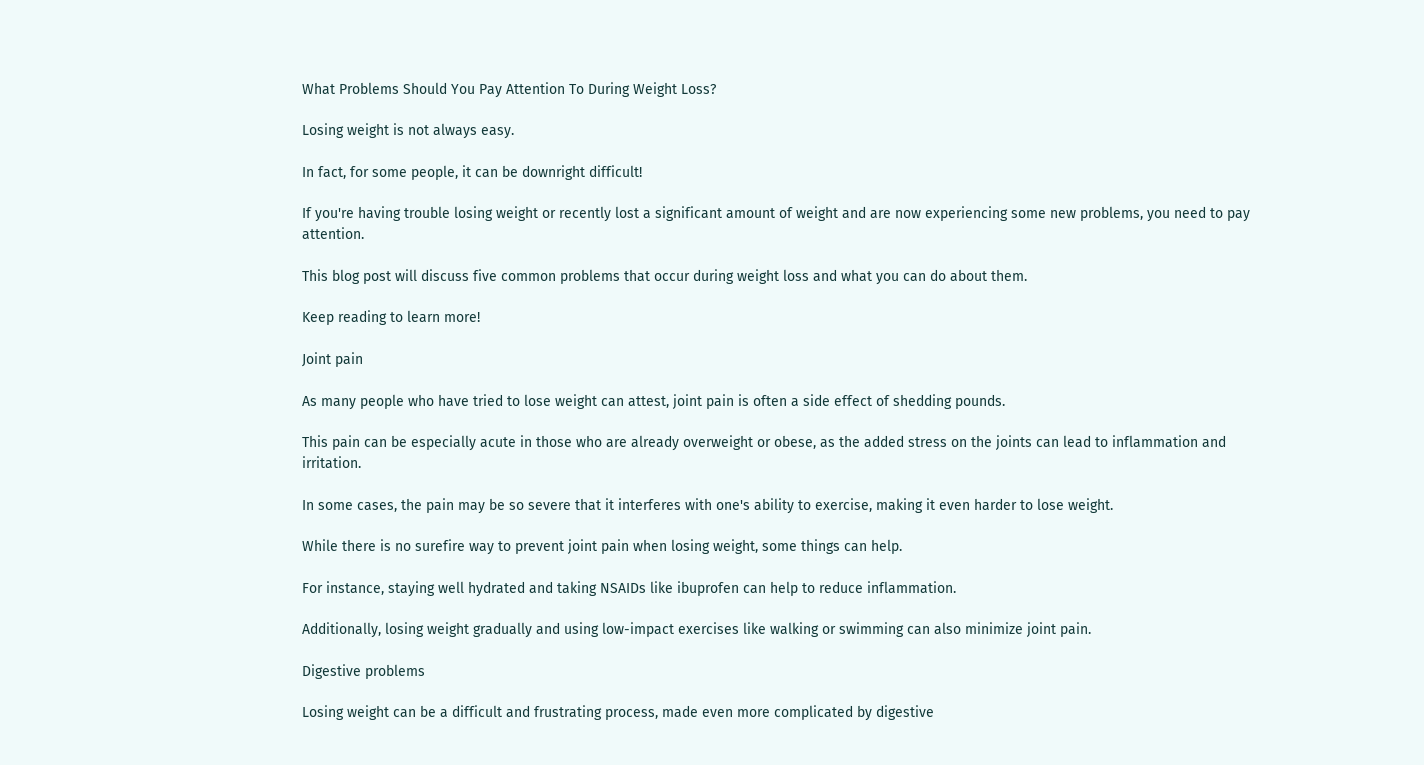What Problems Should You Pay Attention To During Weight Loss?

Losing weight is not always easy.

In fact, for some people, it can be downright difficult!

If you're having trouble losing weight or recently lost a significant amount of weight and are now experiencing some new problems, you need to pay attention.

This blog post will discuss five common problems that occur during weight loss and what you can do about them.

Keep reading to learn more!

Joint pain

As many people who have tried to lose weight can attest, joint pain is often a side effect of shedding pounds.

This pain can be especially acute in those who are already overweight or obese, as the added stress on the joints can lead to inflammation and irritation.

In some cases, the pain may be so severe that it interferes with one's ability to exercise, making it even harder to lose weight.

While there is no surefire way to prevent joint pain when losing weight, some things can help.

For instance, staying well hydrated and taking NSAIDs like ibuprofen can help to reduce inflammation.

Additionally, losing weight gradually and using low-impact exercises like walking or swimming can also minimize joint pain.

Digestive problems

Losing weight can be a difficult and frustrating process, made even more complicated by digestive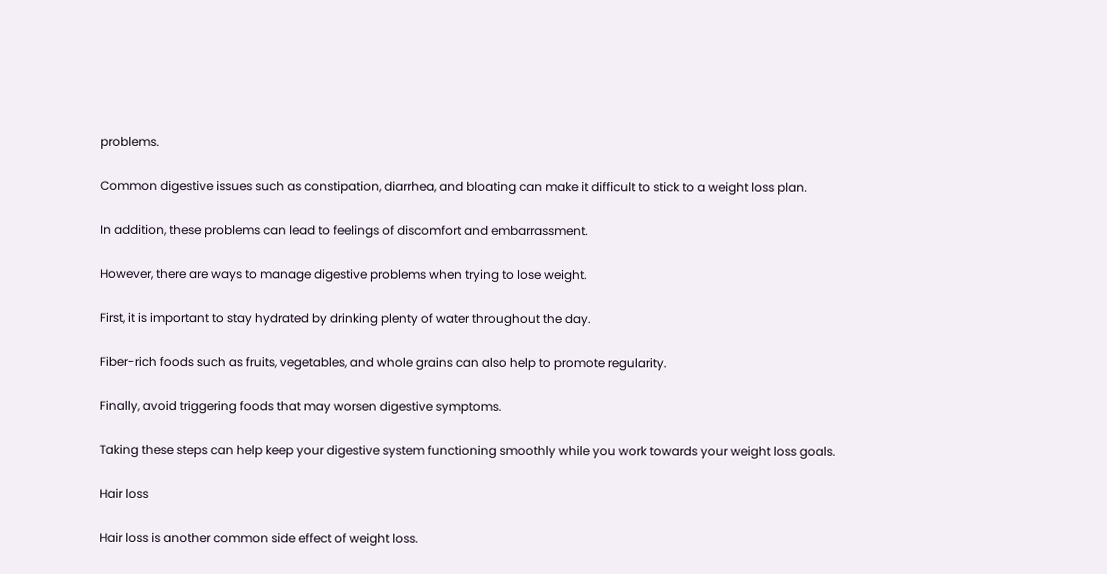problems.

Common digestive issues such as constipation, diarrhea, and bloating can make it difficult to stick to a weight loss plan.

In addition, these problems can lead to feelings of discomfort and embarrassment.

However, there are ways to manage digestive problems when trying to lose weight.

First, it is important to stay hydrated by drinking plenty of water throughout the day.

Fiber-rich foods such as fruits, vegetables, and whole grains can also help to promote regularity.

Finally, avoid triggering foods that may worsen digestive symptoms.

Taking these steps can help keep your digestive system functioning smoothly while you work towards your weight loss goals.

Hair loss

Hair loss is another common side effect of weight loss.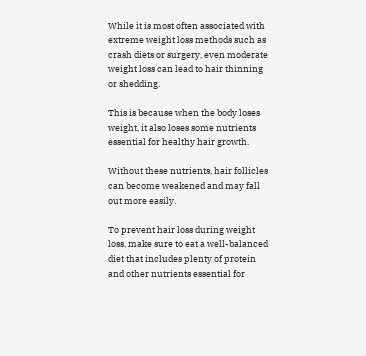While it is most often associated with extreme weight loss methods such as crash diets or surgery, even moderate weight loss can lead to hair thinning or shedding.

This is because when the body loses weight, it also loses some nutrients essential for healthy hair growth.

Without these nutrients, hair follicles can become weakened and may fall out more easily.

To prevent hair loss during weight loss, make sure to eat a well-balanced diet that includes plenty of protein and other nutrients essential for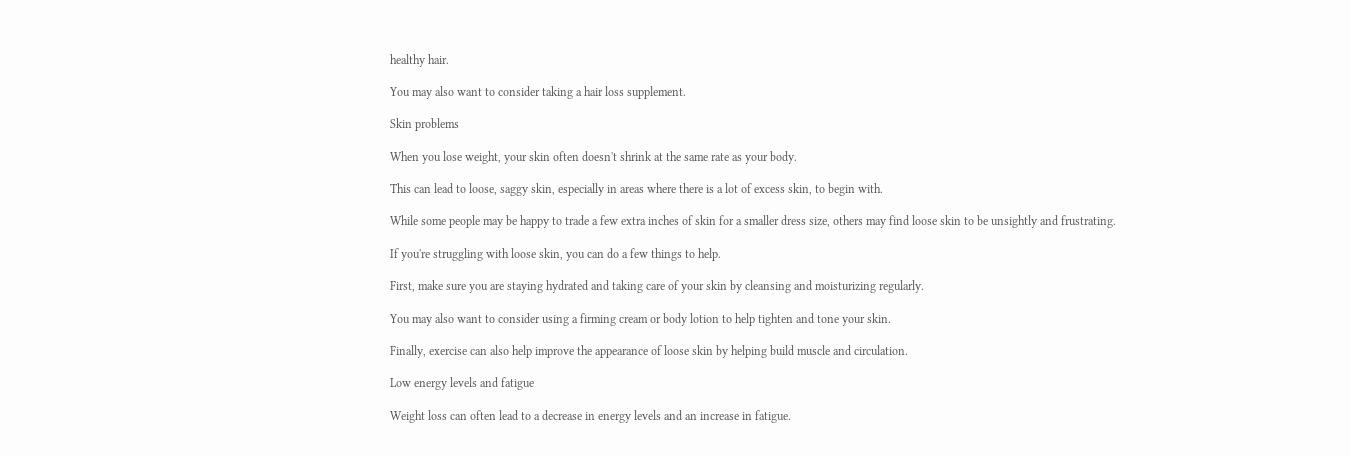healthy hair.

You may also want to consider taking a hair loss supplement.

Skin problems

When you lose weight, your skin often doesn't shrink at the same rate as your body.

This can lead to loose, saggy skin, especially in areas where there is a lot of excess skin, to begin with.

While some people may be happy to trade a few extra inches of skin for a smaller dress size, others may find loose skin to be unsightly and frustrating.

If you're struggling with loose skin, you can do a few things to help.

First, make sure you are staying hydrated and taking care of your skin by cleansing and moisturizing regularly.

You may also want to consider using a firming cream or body lotion to help tighten and tone your skin.

Finally, exercise can also help improve the appearance of loose skin by helping build muscle and circulation.

Low energy levels and fatigue

Weight loss can often lead to a decrease in energy levels and an increase in fatigue.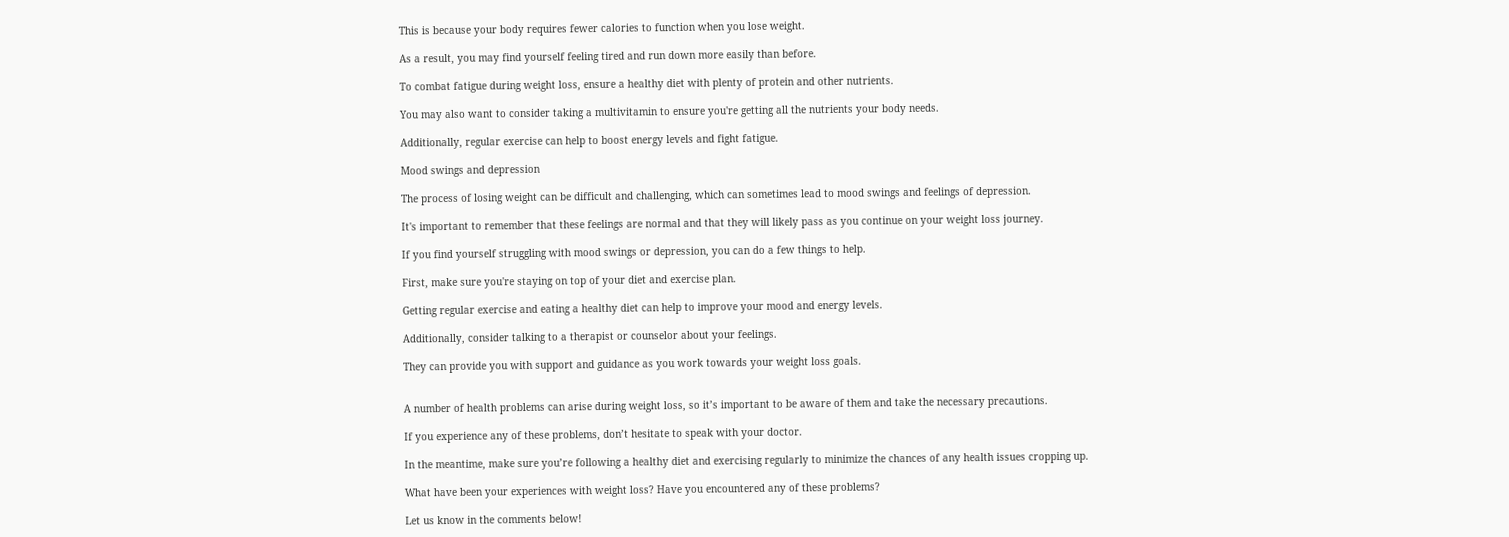This is because your body requires fewer calories to function when you lose weight.

As a result, you may find yourself feeling tired and run down more easily than before.

To combat fatigue during weight loss, ensure a healthy diet with plenty of protein and other nutrients.

You may also want to consider taking a multivitamin to ensure you're getting all the nutrients your body needs.

Additionally, regular exercise can help to boost energy levels and fight fatigue.

Mood swings and depression

The process of losing weight can be difficult and challenging, which can sometimes lead to mood swings and feelings of depression.

It's important to remember that these feelings are normal and that they will likely pass as you continue on your weight loss journey.

If you find yourself struggling with mood swings or depression, you can do a few things to help.

First, make sure you're staying on top of your diet and exercise plan.

Getting regular exercise and eating a healthy diet can help to improve your mood and energy levels.

Additionally, consider talking to a therapist or counselor about your feelings.

They can provide you with support and guidance as you work towards your weight loss goals.


A number of health problems can arise during weight loss, so it’s important to be aware of them and take the necessary precautions.

If you experience any of these problems, don’t hesitate to speak with your doctor.

In the meantime, make sure you’re following a healthy diet and exercising regularly to minimize the chances of any health issues cropping up.

What have been your experiences with weight loss? Have you encountered any of these problems?

Let us know in the comments below!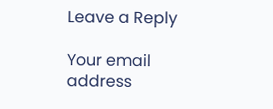Leave a Reply

Your email address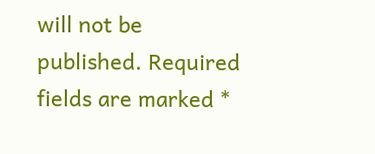will not be published. Required fields are marked *